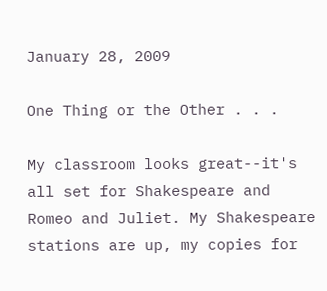January 28, 2009

One Thing or the Other . . .

My classroom looks great--it's all set for Shakespeare and Romeo and Juliet. My Shakespeare stations are up, my copies for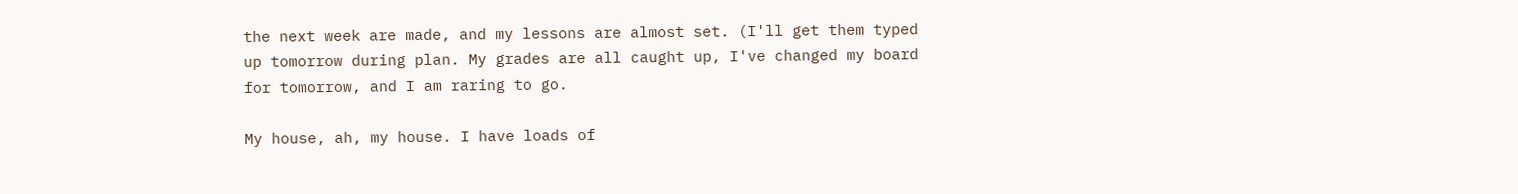the next week are made, and my lessons are almost set. (I'll get them typed up tomorrow during plan. My grades are all caught up, I've changed my board for tomorrow, and I am raring to go.

My house, ah, my house. I have loads of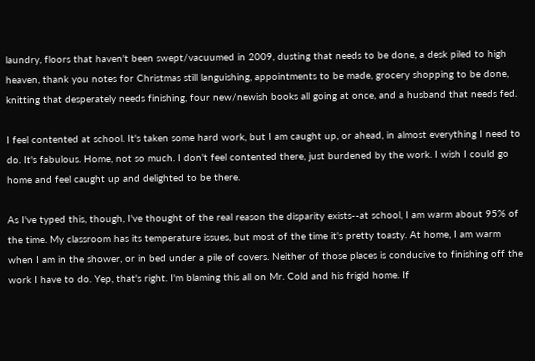laundry, floors that haven't been swept/vacuumed in 2009, dusting that needs to be done, a desk piled to high heaven, thank you notes for Christmas still languishing, appointments to be made, grocery shopping to be done, knitting that desperately needs finishing, four new/newish books all going at once, and a husband that needs fed.

I feel contented at school. It's taken some hard work, but I am caught up, or ahead, in almost everything I need to do. It's fabulous. Home, not so much. I don't feel contented there, just burdened by the work. I wish I could go home and feel caught up and delighted to be there.

As I've typed this, though, I've thought of the real reason the disparity exists--at school, I am warm about 95% of the time. My classroom has its temperature issues, but most of the time it's pretty toasty. At home, I am warm when I am in the shower, or in bed under a pile of covers. Neither of those places is conducive to finishing off the work I have to do. Yep, that's right. I'm blaming this all on Mr. Cold and his frigid home. If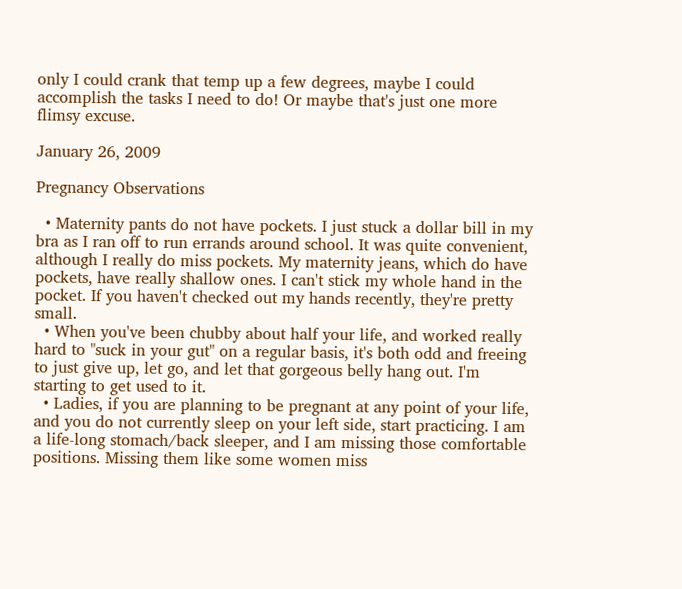only I could crank that temp up a few degrees, maybe I could accomplish the tasks I need to do! Or maybe that's just one more flimsy excuse.

January 26, 2009

Pregnancy Observations

  • Maternity pants do not have pockets. I just stuck a dollar bill in my bra as I ran off to run errands around school. It was quite convenient, although I really do miss pockets. My maternity jeans, which do have pockets, have really shallow ones. I can't stick my whole hand in the pocket. If you haven't checked out my hands recently, they're pretty small.
  • When you've been chubby about half your life, and worked really hard to "suck in your gut" on a regular basis, it's both odd and freeing to just give up, let go, and let that gorgeous belly hang out. I'm starting to get used to it.
  • Ladies, if you are planning to be pregnant at any point of your life, and you do not currently sleep on your left side, start practicing. I am a life-long stomach/back sleeper, and I am missing those comfortable positions. Missing them like some women miss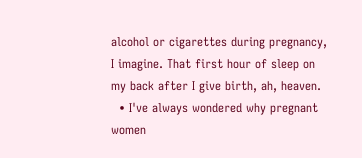alcohol or cigarettes during pregnancy, I imagine. That first hour of sleep on my back after I give birth, ah, heaven.
  • I've always wondered why pregnant women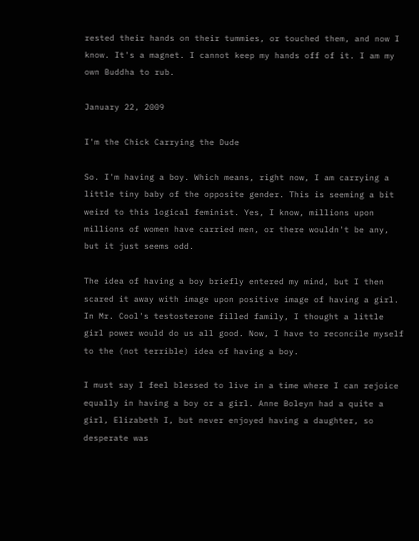rested their hands on their tummies, or touched them, and now I know. It's a magnet. I cannot keep my hands off of it. I am my own Buddha to rub.

January 22, 2009

I'm the Chick Carrying the Dude

So. I'm having a boy. Which means, right now, I am carrying a little tiny baby of the opposite gender. This is seeming a bit weird to this logical feminist. Yes, I know, millions upon millions of women have carried men, or there wouldn't be any, but it just seems odd.

The idea of having a boy briefly entered my mind, but I then scared it away with image upon positive image of having a girl. In Mr. Cool's testosterone filled family, I thought a little girl power would do us all good. Now, I have to reconcile myself to the (not terrible) idea of having a boy.

I must say I feel blessed to live in a time where I can rejoice equally in having a boy or a girl. Anne Boleyn had a quite a girl, Elizabeth I, but never enjoyed having a daughter, so desperate was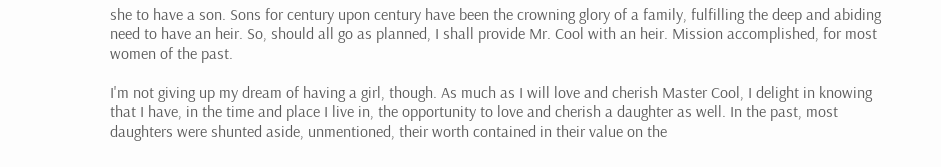she to have a son. Sons for century upon century have been the crowning glory of a family, fulfilling the deep and abiding need to have an heir. So, should all go as planned, I shall provide Mr. Cool with an heir. Mission accomplished, for most women of the past.

I'm not giving up my dream of having a girl, though. As much as I will love and cherish Master Cool, I delight in knowing that I have, in the time and place I live in, the opportunity to love and cherish a daughter as well. In the past, most daughters were shunted aside, unmentioned, their worth contained in their value on the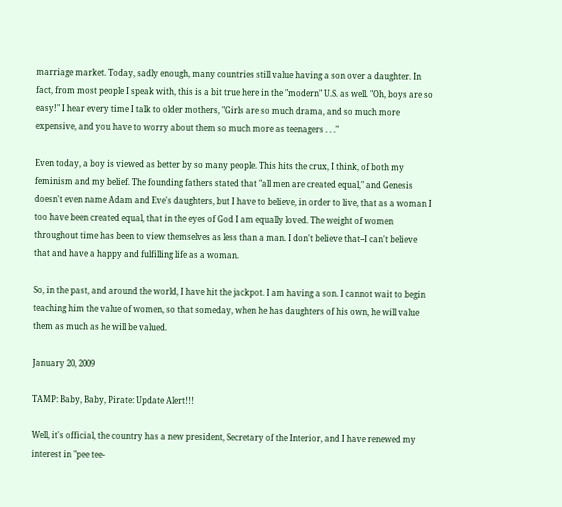marriage market. Today, sadly enough, many countries still value having a son over a daughter. In fact, from most people I speak with, this is a bit true here in the "modern" U.S. as well. "Oh, boys are so easy!" I hear every time I talk to older mothers, "Girls are so much drama, and so much more expensive, and you have to worry about them so much more as teenagers . . ."

Even today, a boy is viewed as better by so many people. This hits the crux, I think, of both my feminism and my belief. The founding fathers stated that "all men are created equal," and Genesis doesn't even name Adam and Eve's daughters, but I have to believe, in order to live, that as a woman I too have been created equal, that in the eyes of God I am equally loved. The weight of women throughout time has been to view themselves as less than a man. I don't believe that--I can't believe that and have a happy and fulfilling life as a woman.

So, in the past, and around the world, I have hit the jackpot. I am having a son. I cannot wait to begin teaching him the value of women, so that someday, when he has daughters of his own, he will value them as much as he will be valued.

January 20, 2009

TAMP: Baby, Baby, Pirate: Update Alert!!!

Well, it's official, the country has a new president, Secretary of the Interior, and I have renewed my interest in "pee tee-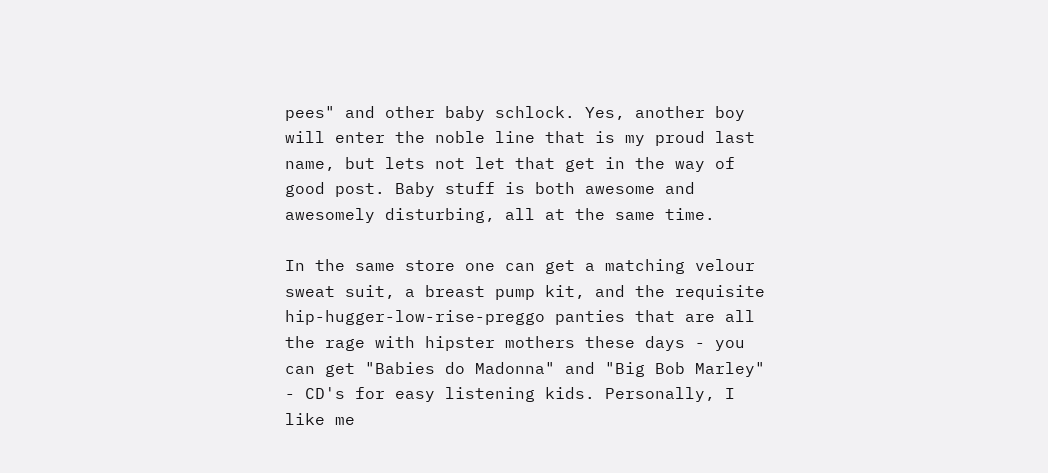pees" and other baby schlock. Yes, another boy will enter the noble line that is my proud last name, but lets not let that get in the way of good post. Baby stuff is both awesome and awesomely disturbing, all at the same time.

In the same store one can get a matching velour sweat suit, a breast pump kit, and the requisite hip-hugger-low-rise-preggo panties that are all the rage with hipster mothers these days - you can get "Babies do Madonna" and "Big Bob Marley" - CD's for easy listening kids. Personally, I like me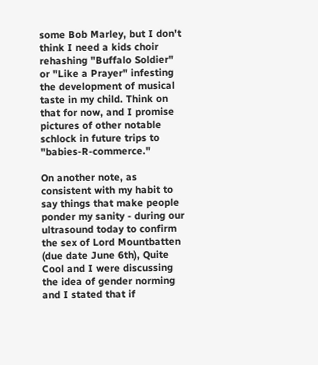some Bob Marley, but I don't think I need a kids choir rehashing "Buffalo Soldier" or "Like a Prayer" infesting the development of musical taste in my child. Think on that for now, and I promise pictures of other notable schlock in future trips to "babies-R-commerce."

On another note, as consistent with my habit to say things that make people ponder my sanity - during our ultrasound today to confirm the sex of Lord Mountbatten (due date June 6th), Quite Cool and I were discussing the idea of gender norming and I stated that if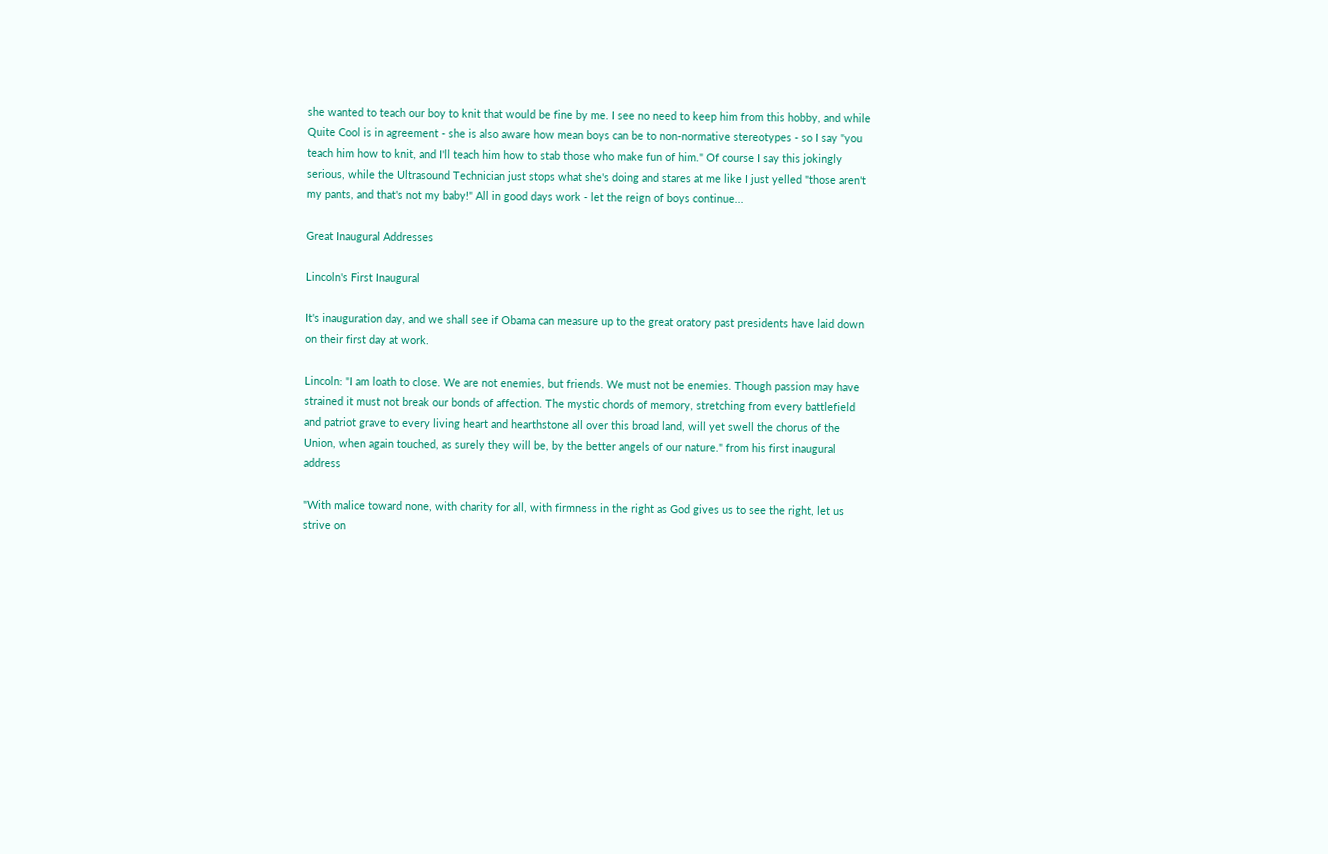she wanted to teach our boy to knit that would be fine by me. I see no need to keep him from this hobby, and while Quite Cool is in agreement - she is also aware how mean boys can be to non-normative stereotypes - so I say "you teach him how to knit, and I'll teach him how to stab those who make fun of him." Of course I say this jokingly serious, while the Ultrasound Technician just stops what she's doing and stares at me like I just yelled "those aren't my pants, and that's not my baby!" All in good days work - let the reign of boys continue...

Great Inaugural Addresses

Lincoln's First Inaugural

It's inauguration day, and we shall see if Obama can measure up to the great oratory past presidents have laid down on their first day at work.

Lincoln: "I am loath to close. We are not enemies, but friends. We must not be enemies. Though passion may have strained it must not break our bonds of affection. The mystic chords of memory, stretching from every battlefield and patriot grave to every living heart and hearthstone all over this broad land, will yet swell the chorus of the Union, when again touched, as surely they will be, by the better angels of our nature." from his first inaugural address

"With malice toward none, with charity for all, with firmness in the right as God gives us to see the right, let us strive on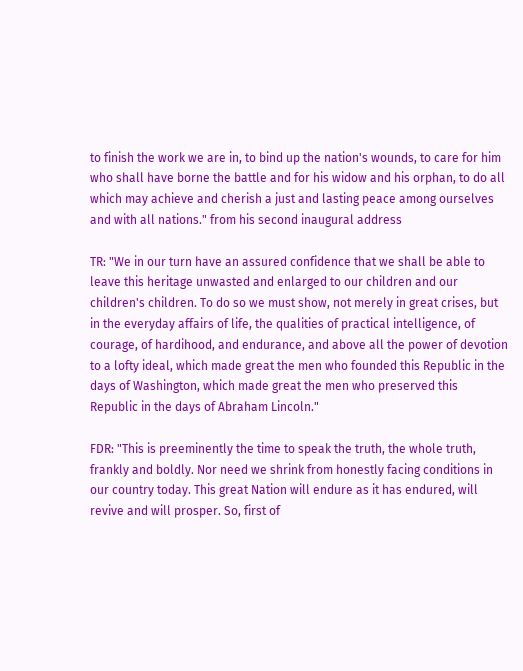to finish the work we are in, to bind up the nation's wounds, to care for him who shall have borne the battle and for his widow and his orphan, to do all which may achieve and cherish a just and lasting peace among ourselves and with all nations." from his second inaugural address

TR: "We in our turn have an assured confidence that we shall be able to leave this heritage unwasted and enlarged to our children and our children's children. To do so we must show, not merely in great crises, but in the everyday affairs of life, the qualities of practical intelligence, of courage, of hardihood, and endurance, and above all the power of devotion to a lofty ideal, which made great the men who founded this Republic in the days of Washington, which made great the men who preserved this Republic in the days of Abraham Lincoln."

FDR: "This is preeminently the time to speak the truth, the whole truth, frankly and boldly. Nor need we shrink from honestly facing conditions in our country today. This great Nation will endure as it has endured, will revive and will prosper. So, first of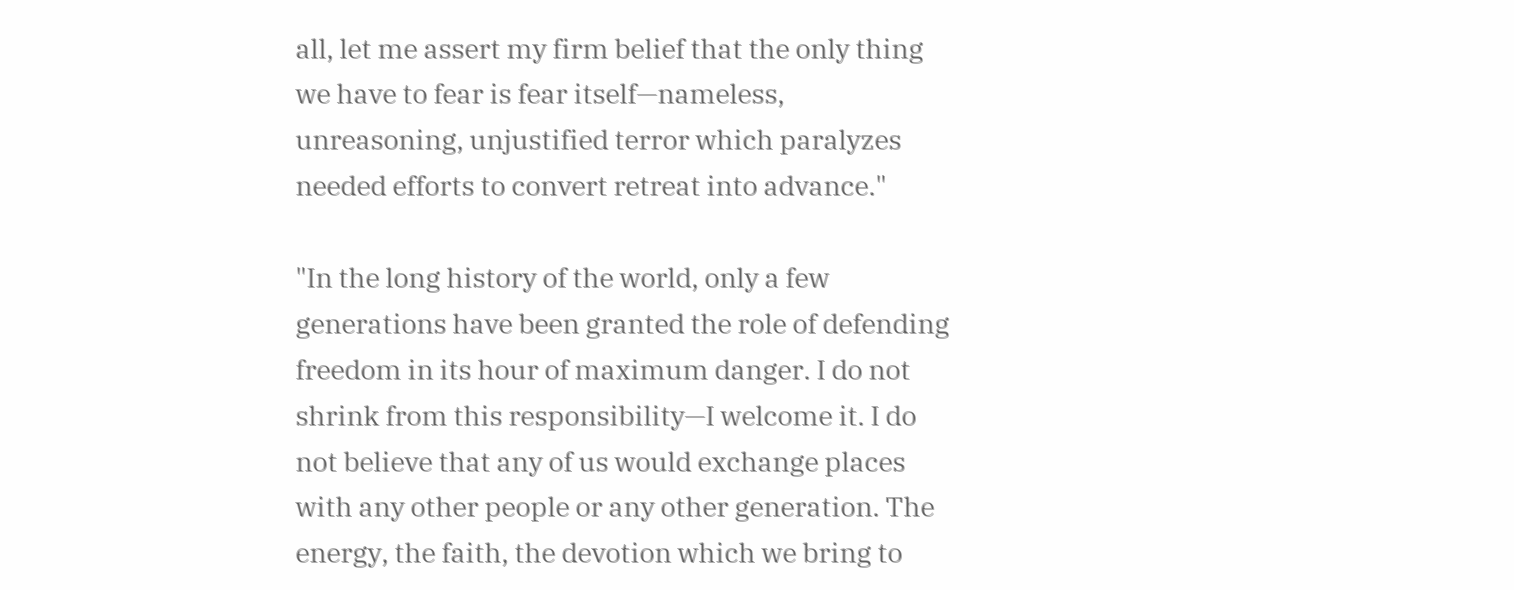all, let me assert my firm belief that the only thing we have to fear is fear itself—nameless, unreasoning, unjustified terror which paralyzes needed efforts to convert retreat into advance."

"In the long history of the world, only a few generations have been granted the role of defending freedom in its hour of maximum danger. I do not shrink from this responsibility—I welcome it. I do not believe that any of us would exchange places with any other people or any other generation. The energy, the faith, the devotion which we bring to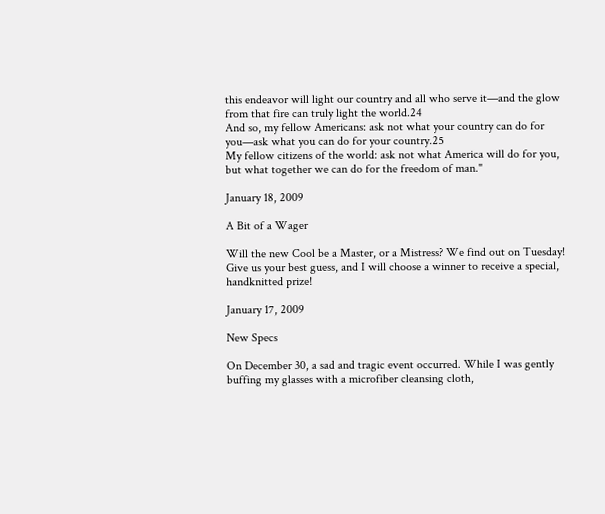this endeavor will light our country and all who serve it—and the glow from that fire can truly light the world.24
And so, my fellow Americans: ask not what your country can do for you—ask what you can do for your country.25
My fellow citizens of the world: ask not what America will do for you, but what together we can do for the freedom of man."

January 18, 2009

A Bit of a Wager

Will the new Cool be a Master, or a Mistress? We find out on Tuesday! Give us your best guess, and I will choose a winner to receive a special, handknitted prize!

January 17, 2009

New Specs

On December 30, a sad and tragic event occurred. While I was gently buffing my glasses with a microfiber cleansing cloth,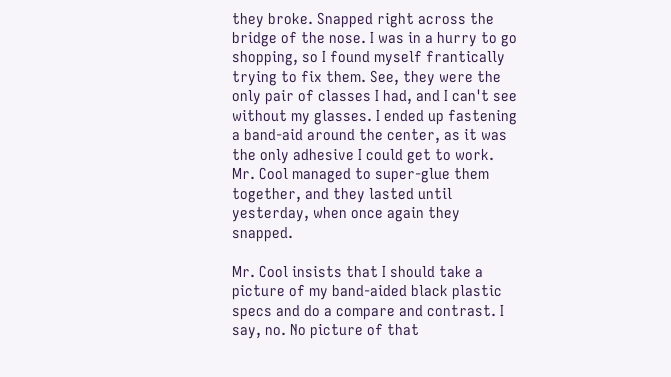they broke. Snapped right across the bridge of the nose. I was in a hurry to go shopping, so I found myself frantically trying to fix them. See, they were the only pair of classes I had, and I can't see without my glasses. I ended up fastening a band-aid around the center, as it was the only adhesive I could get to work. Mr. Cool managed to super-glue them together, and they lasted until yesterday, when once again they snapped.

Mr. Cool insists that I should take a picture of my band-aided black plastic specs and do a compare and contrast. I say, no. No picture of that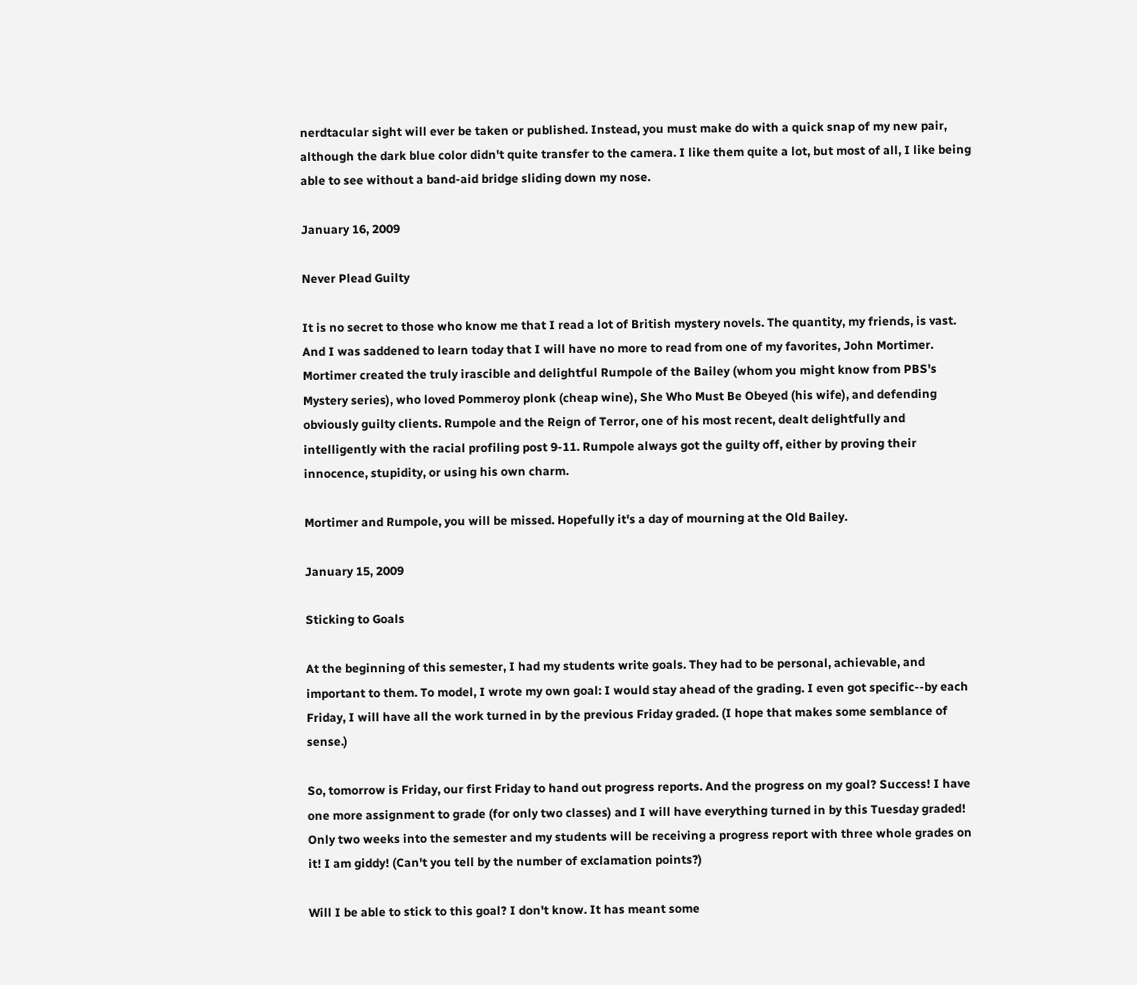nerdtacular sight will ever be taken or published. Instead, you must make do with a quick snap of my new pair, although the dark blue color didn't quite transfer to the camera. I like them quite a lot, but most of all, I like being able to see without a band-aid bridge sliding down my nose.

January 16, 2009

Never Plead Guilty

It is no secret to those who know me that I read a lot of British mystery novels. The quantity, my friends, is vast. And I was saddened to learn today that I will have no more to read from one of my favorites, John Mortimer. Mortimer created the truly irascible and delightful Rumpole of the Bailey (whom you might know from PBS's Mystery series), who loved Pommeroy plonk (cheap wine), She Who Must Be Obeyed (his wife), and defending obviously guilty clients. Rumpole and the Reign of Terror, one of his most recent, dealt delightfully and intelligently with the racial profiling post 9-11. Rumpole always got the guilty off, either by proving their innocence, stupidity, or using his own charm.

Mortimer and Rumpole, you will be missed. Hopefully it's a day of mourning at the Old Bailey.

January 15, 2009

Sticking to Goals

At the beginning of this semester, I had my students write goals. They had to be personal, achievable, and important to them. To model, I wrote my own goal: I would stay ahead of the grading. I even got specific--by each Friday, I will have all the work turned in by the previous Friday graded. (I hope that makes some semblance of sense.)

So, tomorrow is Friday, our first Friday to hand out progress reports. And the progress on my goal? Success! I have one more assignment to grade (for only two classes) and I will have everything turned in by this Tuesday graded! Only two weeks into the semester and my students will be receiving a progress report with three whole grades on it! I am giddy! (Can't you tell by the number of exclamation points?)

Will I be able to stick to this goal? I don't know. It has meant some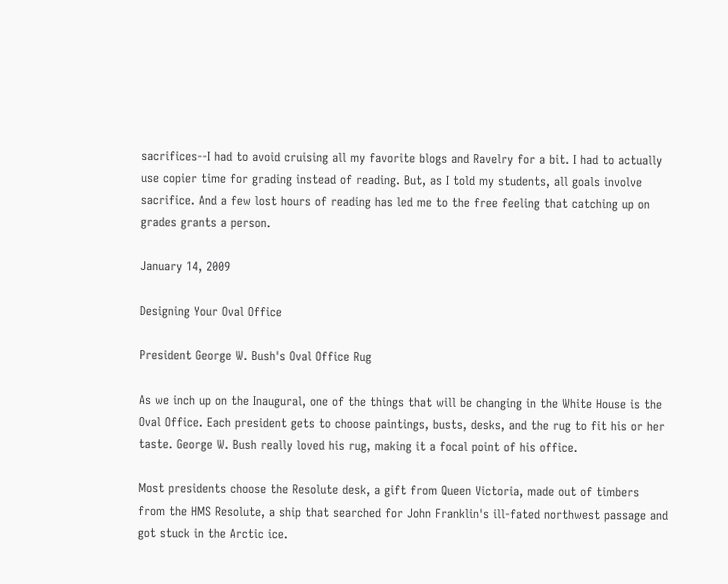sacrifices--I had to avoid cruising all my favorite blogs and Ravelry for a bit. I had to actually use copier time for grading instead of reading. But, as I told my students, all goals involve sacrifice. And a few lost hours of reading has led me to the free feeling that catching up on grades grants a person.

January 14, 2009

Designing Your Oval Office

President George W. Bush's Oval Office Rug

As we inch up on the Inaugural, one of the things that will be changing in the White House is the Oval Office. Each president gets to choose paintings, busts, desks, and the rug to fit his or her taste. George W. Bush really loved his rug, making it a focal point of his office.

Most presidents choose the Resolute desk, a gift from Queen Victoria, made out of timbers from the HMS Resolute, a ship that searched for John Franklin's ill-fated northwest passage and got stuck in the Arctic ice.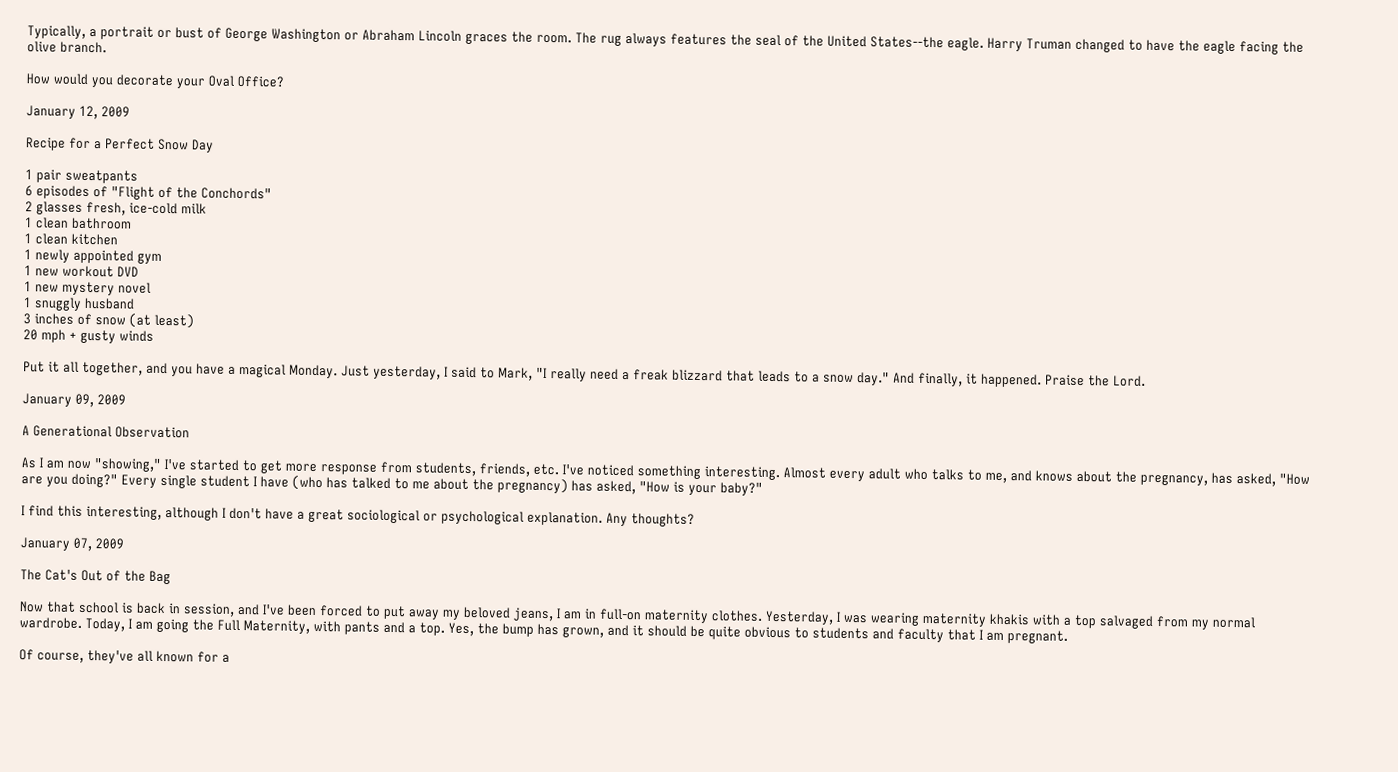Typically, a portrait or bust of George Washington or Abraham Lincoln graces the room. The rug always features the seal of the United States--the eagle. Harry Truman changed to have the eagle facing the olive branch.

How would you decorate your Oval Office?

January 12, 2009

Recipe for a Perfect Snow Day

1 pair sweatpants
6 episodes of "Flight of the Conchords"
2 glasses fresh, ice-cold milk
1 clean bathroom
1 clean kitchen
1 newly appointed gym
1 new workout DVD
1 new mystery novel
1 snuggly husband
3 inches of snow (at least)
20 mph + gusty winds

Put it all together, and you have a magical Monday. Just yesterday, I said to Mark, "I really need a freak blizzard that leads to a snow day." And finally, it happened. Praise the Lord.

January 09, 2009

A Generational Observation

As I am now "showing," I've started to get more response from students, friends, etc. I've noticed something interesting. Almost every adult who talks to me, and knows about the pregnancy, has asked, "How are you doing?" Every single student I have (who has talked to me about the pregnancy) has asked, "How is your baby?"

I find this interesting, although I don't have a great sociological or psychological explanation. Any thoughts?

January 07, 2009

The Cat's Out of the Bag

Now that school is back in session, and I've been forced to put away my beloved jeans, I am in full-on maternity clothes. Yesterday, I was wearing maternity khakis with a top salvaged from my normal wardrobe. Today, I am going the Full Maternity, with pants and a top. Yes, the bump has grown, and it should be quite obvious to students and faculty that I am pregnant.

Of course, they've all known for a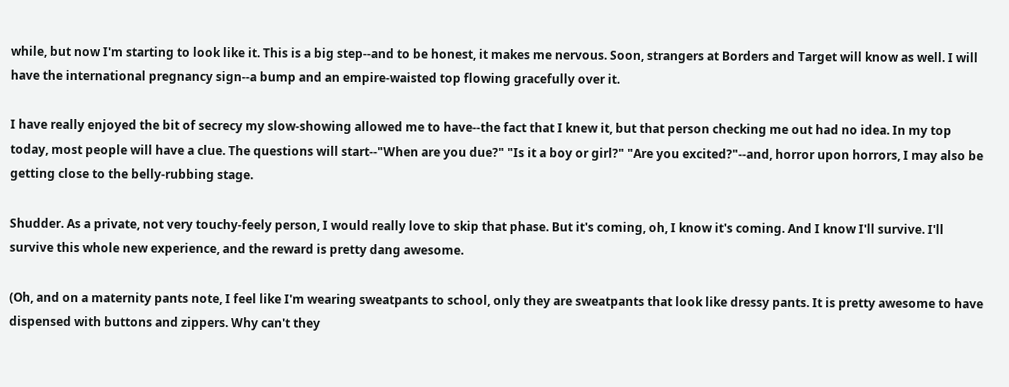while, but now I'm starting to look like it. This is a big step--and to be honest, it makes me nervous. Soon, strangers at Borders and Target will know as well. I will have the international pregnancy sign--a bump and an empire-waisted top flowing gracefully over it.

I have really enjoyed the bit of secrecy my slow-showing allowed me to have--the fact that I knew it, but that person checking me out had no idea. In my top today, most people will have a clue. The questions will start--"When are you due?" "Is it a boy or girl?" "Are you excited?"--and, horror upon horrors, I may also be getting close to the belly-rubbing stage.

Shudder. As a private, not very touchy-feely person, I would really love to skip that phase. But it's coming, oh, I know it's coming. And I know I'll survive. I'll survive this whole new experience, and the reward is pretty dang awesome.

(Oh, and on a maternity pants note, I feel like I'm wearing sweatpants to school, only they are sweatpants that look like dressy pants. It is pretty awesome to have dispensed with buttons and zippers. Why can't they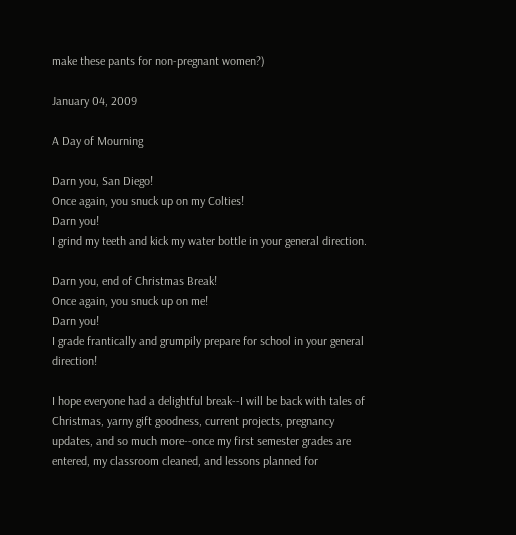make these pants for non-pregnant women?)

January 04, 2009

A Day of Mourning

Darn you, San Diego!
Once again, you snuck up on my Colties!
Darn you!
I grind my teeth and kick my water bottle in your general direction.

Darn you, end of Christmas Break!
Once again, you snuck up on me!
Darn you!
I grade frantically and grumpily prepare for school in your general direction!

I hope everyone had a delightful break--I will be back with tales of Christmas, yarny gift goodness, current projects, pregnancy updates, and so much more--once my first semester grades are entered, my classroom cleaned, and lessons planned for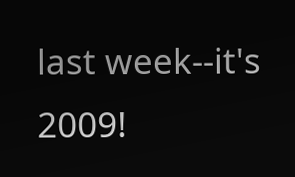last week--it's 2009!